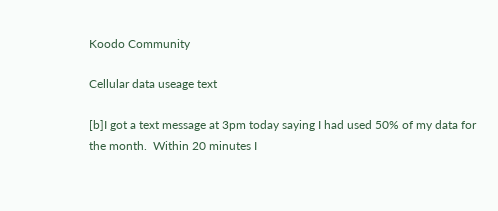Koodo Community

Cellular data useage text

[b]I got a text message at 3pm today saying I had used 50% of my data for the month.  Within 20 minutes I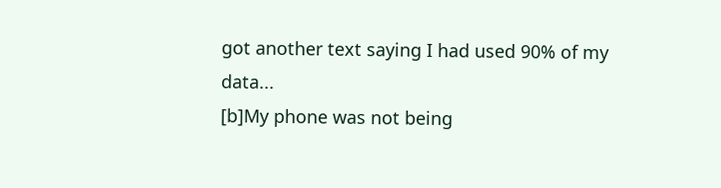got another text saying I had used 90% of my data...
[b]My phone was not being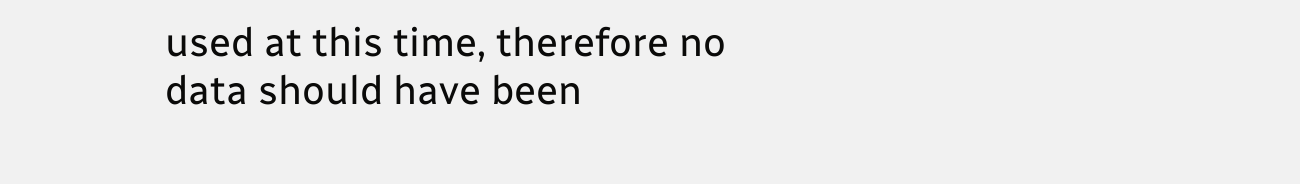used at this time, therefore no data should have been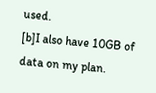used.
[b]I also have 10GB of data on my plan.